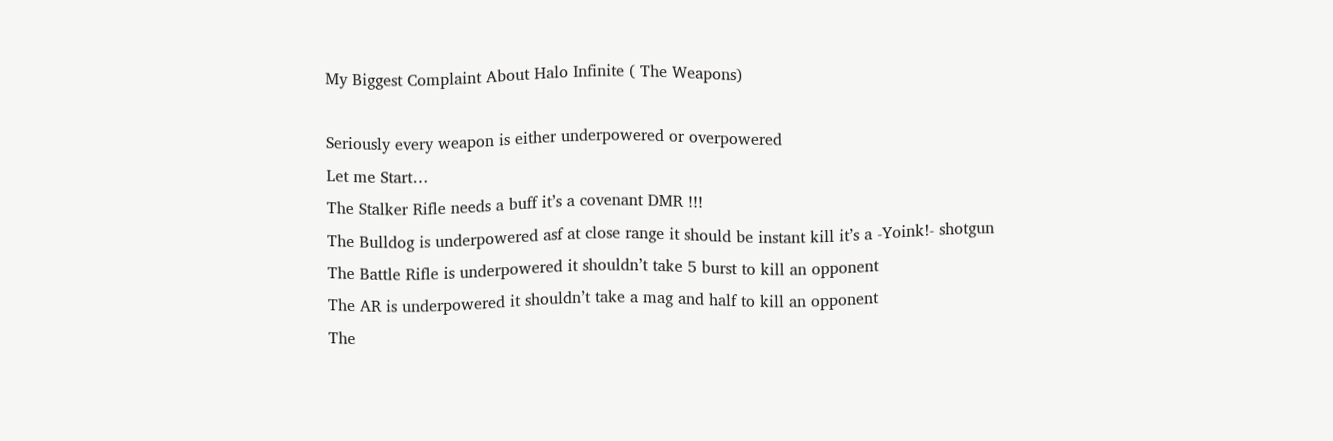My Biggest Complaint About Halo Infinite ( The Weapons)

Seriously every weapon is either underpowered or overpowered
Let me Start…
The Stalker Rifle needs a buff it’s a covenant DMR !!!
The Bulldog is underpowered asf at close range it should be instant kill it’s a -Yoink!- shotgun
The Battle Rifle is underpowered it shouldn’t take 5 burst to kill an opponent
The AR is underpowered it shouldn’t take a mag and half to kill an opponent
The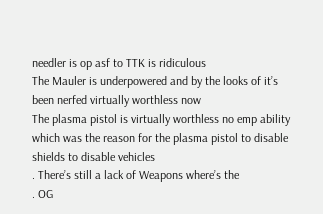needler is op asf to TTK is ridiculous
The Mauler is underpowered and by the looks of it’s been nerfed virtually worthless now
The plasma pistol is virtually worthless no emp ability which was the reason for the plasma pistol to disable shields to disable vehicles
. There’s still a lack of Weapons where’s the
. OG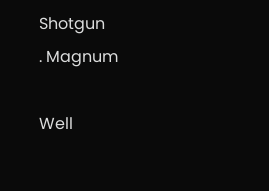Shotgun
. Magnum

Well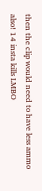then the clip would need to have less ammo also! 14 insta kills LMBO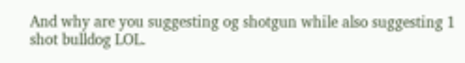And why are you suggesting og shotgun while also suggesting 1 shot bulldog LOL.